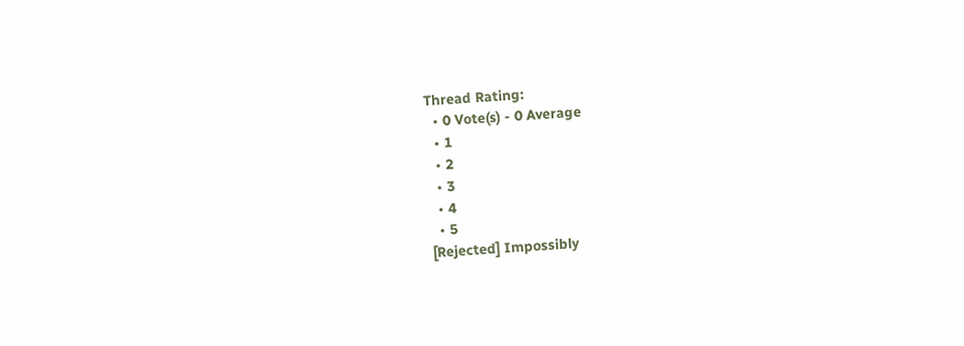Thread Rating:
  • 0 Vote(s) - 0 Average
  • 1
  • 2
  • 3
  • 4
  • 5
[Rejected] Impossibly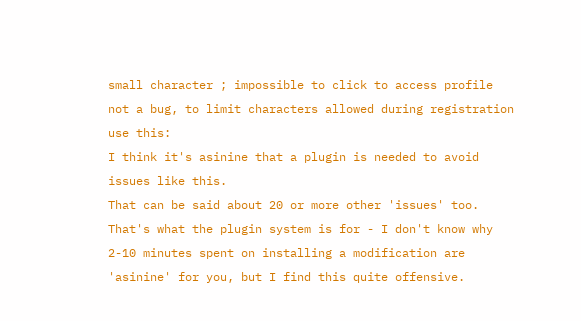small character ; impossible to click to access profile
not a bug, to limit characters allowed during registration use this:
I think it's asinine that a plugin is needed to avoid issues like this.
That can be said about 20 or more other 'issues' too. That's what the plugin system is for - I don't know why 2-10 minutes spent on installing a modification are 'asinine' for you, but I find this quite offensive.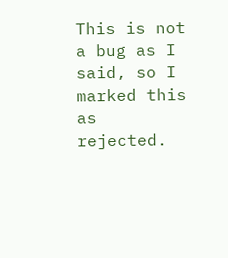This is not a bug as I said, so I marked this as rejected.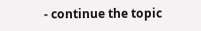- continue the topic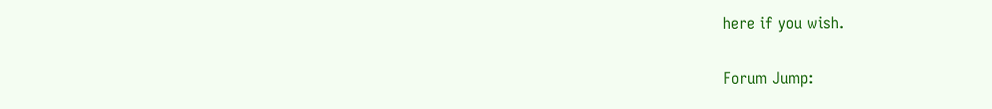here if you wish.

Forum Jump: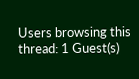Users browsing this thread: 1 Guest(s)